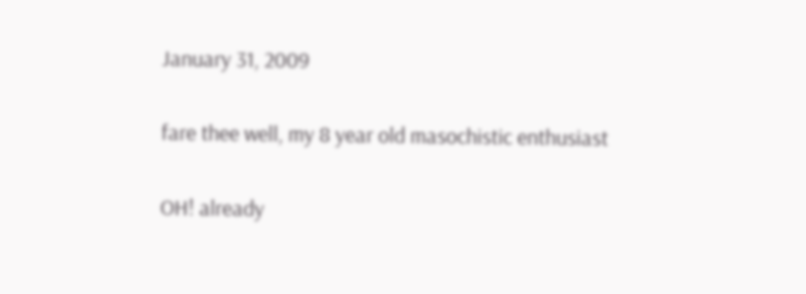January 31, 2009

fare thee well, my 8 year old masochistic enthusiast

OH! already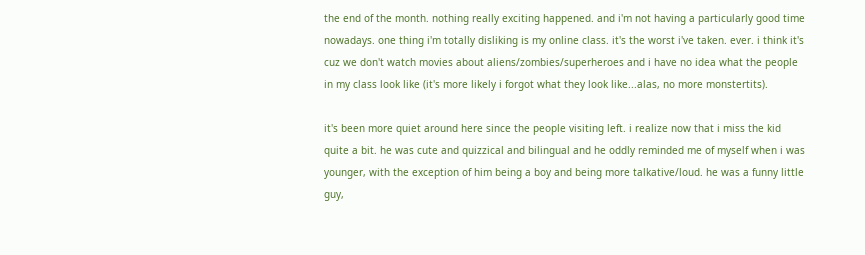the end of the month. nothing really exciting happened. and i'm not having a particularly good time nowadays. one thing i'm totally disliking is my online class. it's the worst i've taken. ever. i think it's cuz we don't watch movies about aliens/zombies/superheroes and i have no idea what the people in my class look like (it's more likely i forgot what they look like...alas, no more monstertits).

it's been more quiet around here since the people visiting left. i realize now that i miss the kid quite a bit. he was cute and quizzical and bilingual and he oddly reminded me of myself when i was younger, with the exception of him being a boy and being more talkative/loud. he was a funny little guy,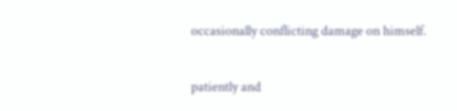occasionally conflicting damage on himself.

patiently and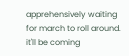apprehensively waiting for march to roll around. it'll be coming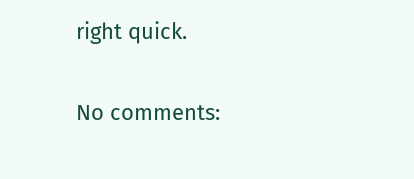right quick.

No comments: